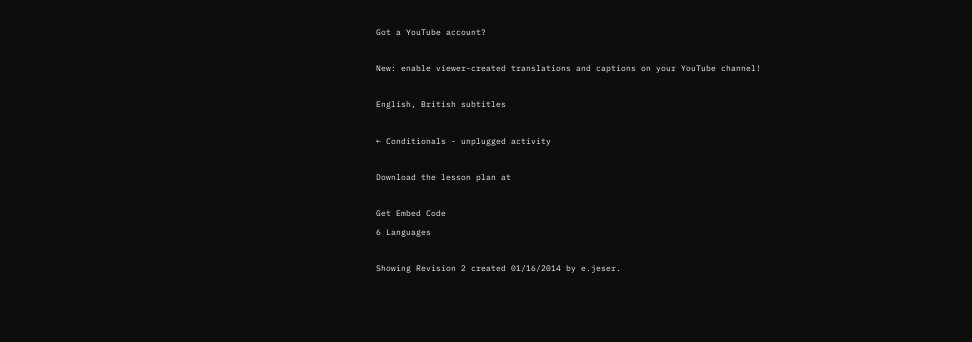Got a YouTube account?

New: enable viewer-created translations and captions on your YouTube channel!

English, British subtitles

← Conditionals - unplugged activity

Download the lesson plan at

Get Embed Code
6 Languages

Showing Revision 2 created 01/16/2014 by e.jeser.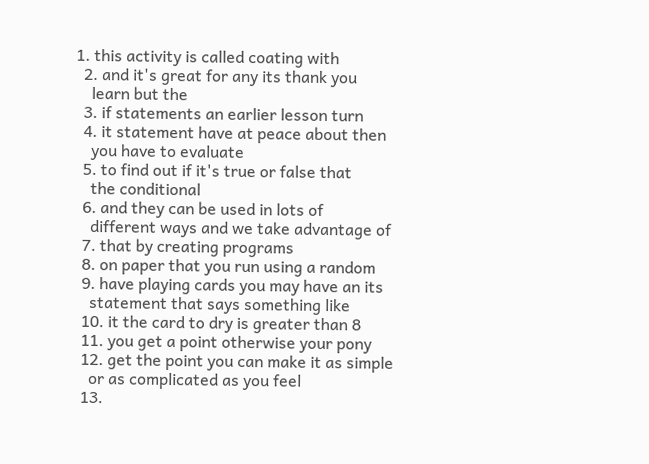1. this activity is called coating with
  2. and it's great for any its thank you
    learn but the
  3. if statements an earlier lesson turn
  4. it statement have at peace about then
    you have to evaluate
  5. to find out if it's true or false that
    the conditional
  6. and they can be used in lots of
    different ways and we take advantage of
  7. that by creating programs
  8. on paper that you run using a random
  9. have playing cards you may have an its
    statement that says something like
  10. it the card to dry is greater than 8
  11. you get a point otherwise your pony
  12. get the point you can make it as simple
    or as complicated as you feel
  13.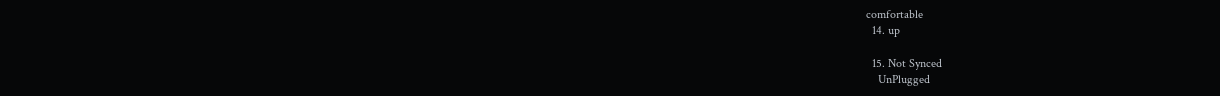comfortable
  14. up

  15. Not Synced
    UnPlugged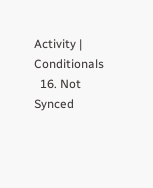Activity | Conditionals
  16. Not Synced